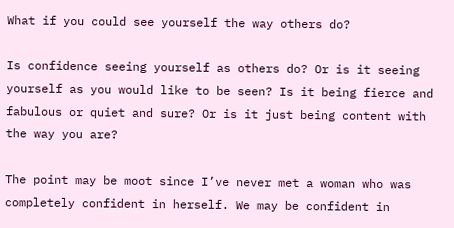What if you could see yourself the way others do?

Is confidence seeing yourself as others do? Or is it seeing yourself as you would like to be seen? Is it being fierce and fabulous or quiet and sure? Or is it just being content with the way you are?

The point may be moot since I’ve never met a woman who was completely confident in herself. We may be confident in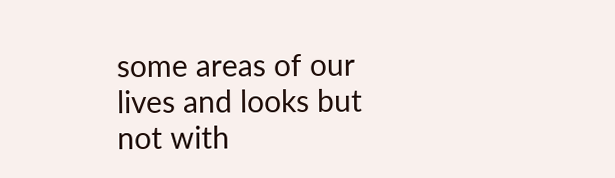some areas of our lives and looks but not with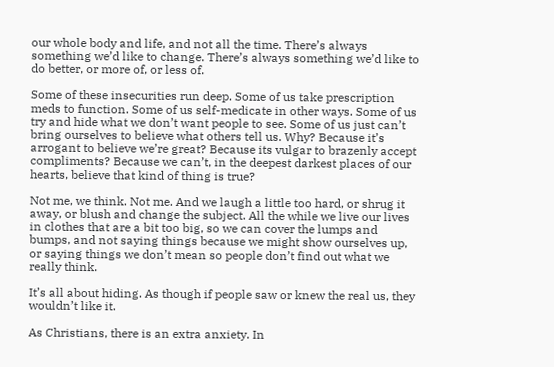our whole body and life, and not all the time. There’s always something we’d like to change. There’s always something we’d like to do better, or more of, or less of.

Some of these insecurities run deep. Some of us take prescription meds to function. Some of us self-medicate in other ways. Some of us try and hide what we don’t want people to see. Some of us just can’t bring ourselves to believe what others tell us. Why? Because it’s arrogant to believe we’re great? Because its vulgar to brazenly accept compliments? Because we can’t, in the deepest darkest places of our hearts, believe that kind of thing is true?

Not me, we think. Not me. And we laugh a little too hard, or shrug it away, or blush and change the subject. All the while we live our lives in clothes that are a bit too big, so we can cover the lumps and bumps, and not saying things because we might show ourselves up, or saying things we don’t mean so people don’t find out what we really think.

It’s all about hiding. As though if people saw or knew the real us, they wouldn’t like it.

As Christians, there is an extra anxiety. In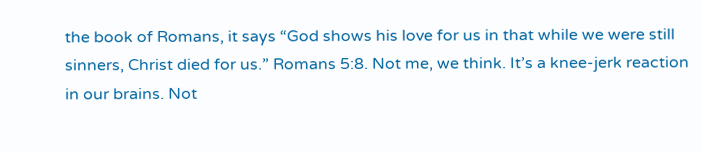the book of Romans, it says “God shows his love for us in that while we were still sinners, Christ died for us.” Romans 5:8. Not me, we think. It’s a knee-jerk reaction in our brains. Not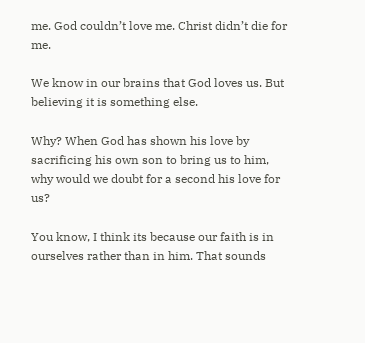me. God couldn’t love me. Christ didn’t die for me.

We know in our brains that God loves us. But believing it is something else.

Why? When God has shown his love by sacrificing his own son to bring us to him, why would we doubt for a second his love for us?

You know, I think its because our faith is in ourselves rather than in him. That sounds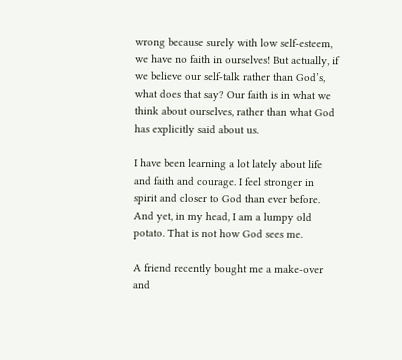wrong because surely with low self-esteem, we have no faith in ourselves! But actually, if we believe our self-talk rather than God’s, what does that say? Our faith is in what we think about ourselves, rather than what God has explicitly said about us.

I have been learning a lot lately about life and faith and courage. I feel stronger in spirit and closer to God than ever before. And yet, in my head, I am a lumpy old potato. That is not how God sees me.

A friend recently bought me a make-over and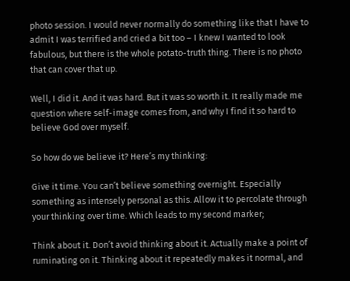photo session. I would never normally do something like that I have to admit I was terrified and cried a bit too – I knew I wanted to look fabulous, but there is the whole potato-truth thing. There is no photo that can cover that up.

Well, I did it. And it was hard. But it was so worth it. It really made me question where self-image comes from, and why I find it so hard to believe God over myself.

So how do we believe it? Here’s my thinking:

Give it time. You can’t believe something overnight. Especially something as intensely personal as this. Allow it to percolate through your thinking over time. Which leads to my second marker;

Think about it. Don’t avoid thinking about it. Actually make a point of ruminating on it. Thinking about it repeatedly makes it normal, and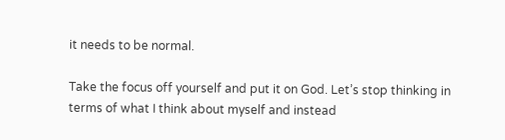it needs to be normal.

Take the focus off yourself and put it on God. Let’s stop thinking in terms of what I think about myself and instead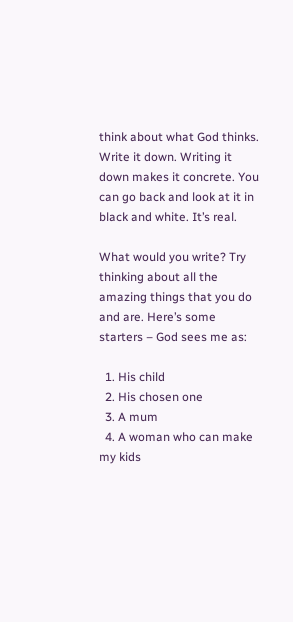think about what God thinks. Write it down. Writing it down makes it concrete. You can go back and look at it in black and white. It’s real.

What would you write? Try thinking about all the amazing things that you do and are. Here’s some starters – God sees me as:

  1. His child
  2. His chosen one
  3. A mum
  4. A woman who can make my kids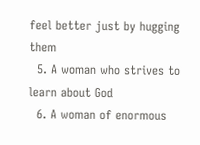feel better just by hugging them
  5. A woman who strives to learn about God
  6. A woman of enormous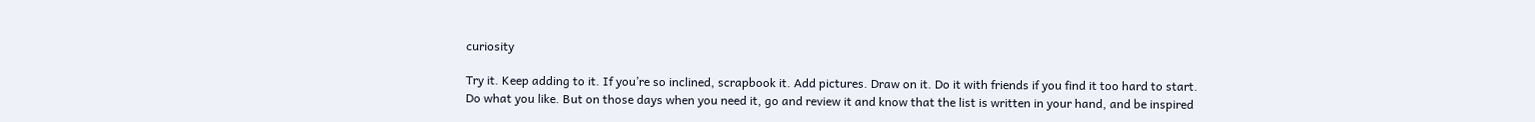curiosity

Try it. Keep adding to it. If you’re so inclined, scrapbook it. Add pictures. Draw on it. Do it with friends if you find it too hard to start. Do what you like. But on those days when you need it, go and review it and know that the list is written in your hand, and be inspired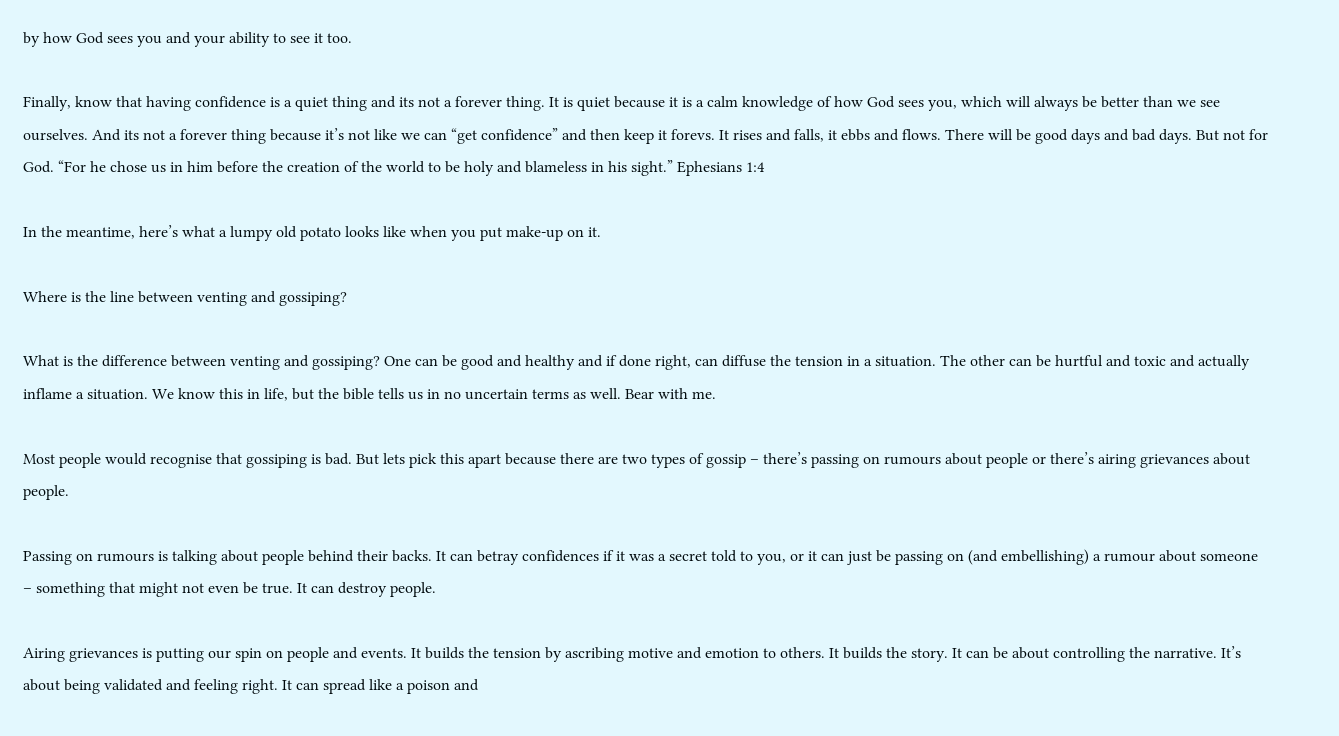by how God sees you and your ability to see it too.

Finally, know that having confidence is a quiet thing and its not a forever thing. It is quiet because it is a calm knowledge of how God sees you, which will always be better than we see ourselves. And its not a forever thing because it’s not like we can “get confidence” and then keep it forevs. It rises and falls, it ebbs and flows. There will be good days and bad days. But not for God. “For he chose us in him before the creation of the world to be holy and blameless in his sight.” Ephesians 1:4

In the meantime, here’s what a lumpy old potato looks like when you put make-up on it.

Where is the line between venting and gossiping?

What is the difference between venting and gossiping? One can be good and healthy and if done right, can diffuse the tension in a situation. The other can be hurtful and toxic and actually inflame a situation. We know this in life, but the bible tells us in no uncertain terms as well. Bear with me.

Most people would recognise that gossiping is bad. But lets pick this apart because there are two types of gossip – there’s passing on rumours about people or there’s airing grievances about people.

Passing on rumours is talking about people behind their backs. It can betray confidences if it was a secret told to you, or it can just be passing on (and embellishing) a rumour about someone – something that might not even be true. It can destroy people.

Airing grievances is putting our spin on people and events. It builds the tension by ascribing motive and emotion to others. It builds the story. It can be about controlling the narrative. It’s about being validated and feeling right. It can spread like a poison and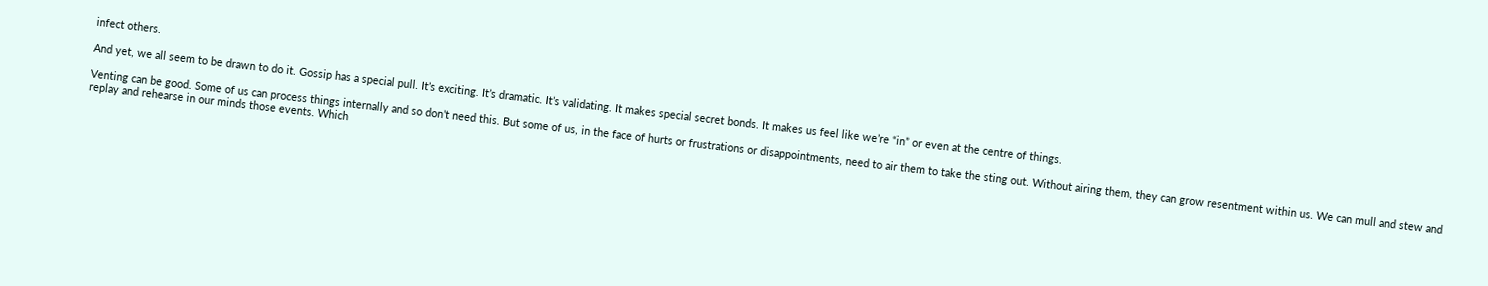infect others.

And yet, we all seem to be drawn to do it. Gossip has a special pull. It’s exciting. It’s dramatic. It’s validating. It makes special secret bonds. It makes us feel like we’re “in” or even at the centre of things.

Venting can be good. Some of us can process things internally and so don’t need this. But some of us, in the face of hurts or frustrations or disappointments, need to air them to take the sting out. Without airing them, they can grow resentment within us. We can mull and stew and replay and rehearse in our minds those events. Which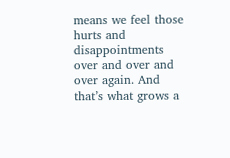means we feel those hurts and disappointments over and over and over again. And that’s what grows a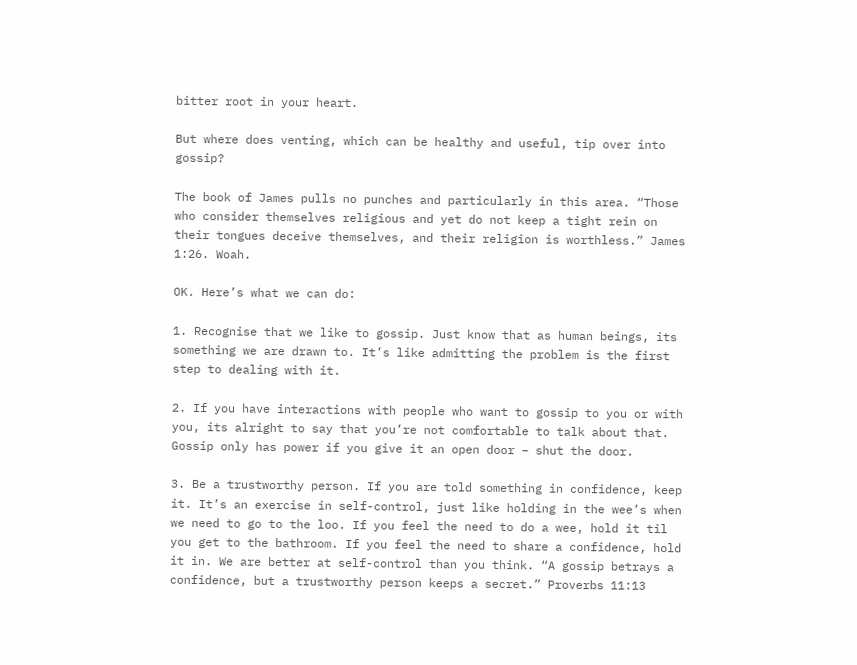bitter root in your heart.

But where does venting, which can be healthy and useful, tip over into gossip?

The book of James pulls no punches and particularly in this area. “Those who consider themselves religious and yet do not keep a tight rein on their tongues deceive themselves, and their religion is worthless.” James 1:26. Woah.

OK. Here’s what we can do:

1. Recognise that we like to gossip. Just know that as human beings, its something we are drawn to. It’s like admitting the problem is the first step to dealing with it.

2. If you have interactions with people who want to gossip to you or with you, its alright to say that you’re not comfortable to talk about that. Gossip only has power if you give it an open door – shut the door.

3. Be a trustworthy person. If you are told something in confidence, keep it. It’s an exercise in self-control, just like holding in the wee’s when we need to go to the loo. If you feel the need to do a wee, hold it til you get to the bathroom. If you feel the need to share a confidence, hold it in. We are better at self-control than you think. “A gossip betrays a confidence, but a trustworthy person keeps a secret.” Proverbs 11:13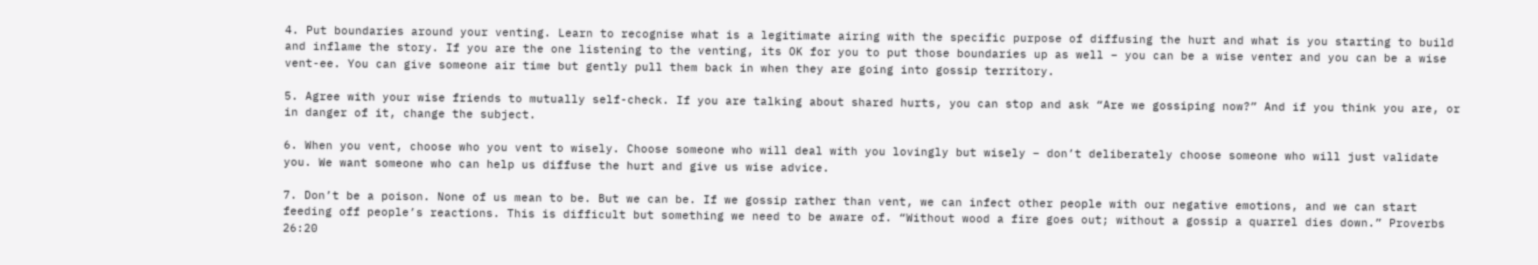4. Put boundaries around your venting. Learn to recognise what is a legitimate airing with the specific purpose of diffusing the hurt and what is you starting to build and inflame the story. If you are the one listening to the venting, its OK for you to put those boundaries up as well – you can be a wise venter and you can be a wise vent-ee. You can give someone air time but gently pull them back in when they are going into gossip territory.

5. Agree with your wise friends to mutually self-check. If you are talking about shared hurts, you can stop and ask “Are we gossiping now?” And if you think you are, or in danger of it, change the subject.

6. When you vent, choose who you vent to wisely. Choose someone who will deal with you lovingly but wisely – don’t deliberately choose someone who will just validate you. We want someone who can help us diffuse the hurt and give us wise advice.

7. Don’t be a poison. None of us mean to be. But we can be. If we gossip rather than vent, we can infect other people with our negative emotions, and we can start feeding off people’s reactions. This is difficult but something we need to be aware of. “Without wood a fire goes out; without a gossip a quarrel dies down.” Proverbs 26:20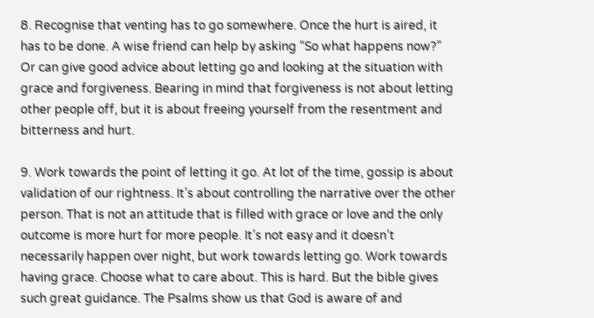8. Recognise that venting has to go somewhere. Once the hurt is aired, it has to be done. A wise friend can help by asking “So what happens now?” Or can give good advice about letting go and looking at the situation with grace and forgiveness. Bearing in mind that forgiveness is not about letting other people off, but it is about freeing yourself from the resentment and bitterness and hurt.

9. Work towards the point of letting it go. At lot of the time, gossip is about validation of our rightness. It’s about controlling the narrative over the other person. That is not an attitude that is filled with grace or love and the only outcome is more hurt for more people. It’s not easy and it doesn’t necessarily happen over night, but work towards letting go. Work towards having grace. Choose what to care about. This is hard. But the bible gives such great guidance. The Psalms show us that God is aware of and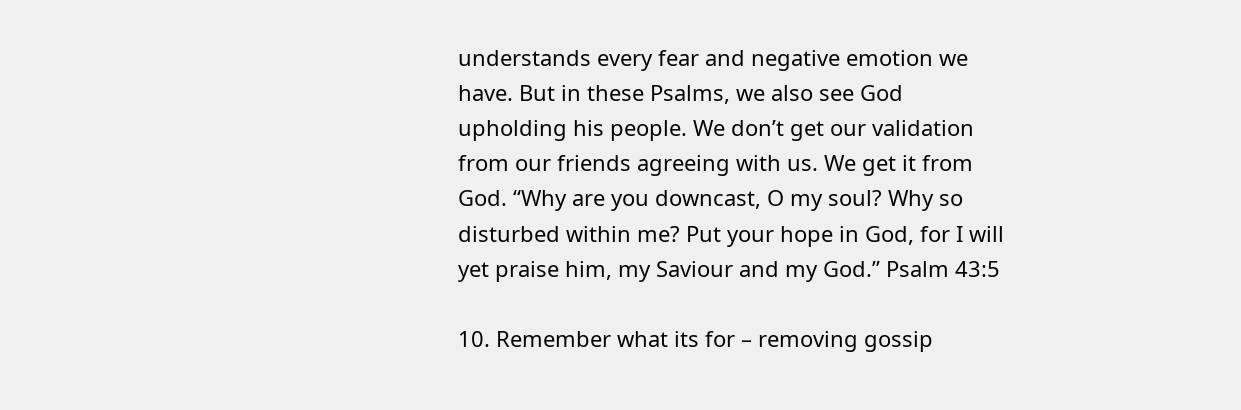understands every fear and negative emotion we have. But in these Psalms, we also see God upholding his people. We don’t get our validation from our friends agreeing with us. We get it from God. “Why are you downcast, O my soul? Why so disturbed within me? Put your hope in God, for I will yet praise him, my Saviour and my God.” Psalm 43:5

10. Remember what its for – removing gossip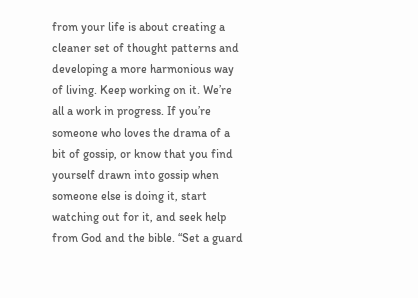from your life is about creating a cleaner set of thought patterns and developing a more harmonious way of living. Keep working on it. We’re all a work in progress. If you’re someone who loves the drama of a bit of gossip, or know that you find yourself drawn into gossip when someone else is doing it, start watching out for it, and seek help from God and the bible. “Set a guard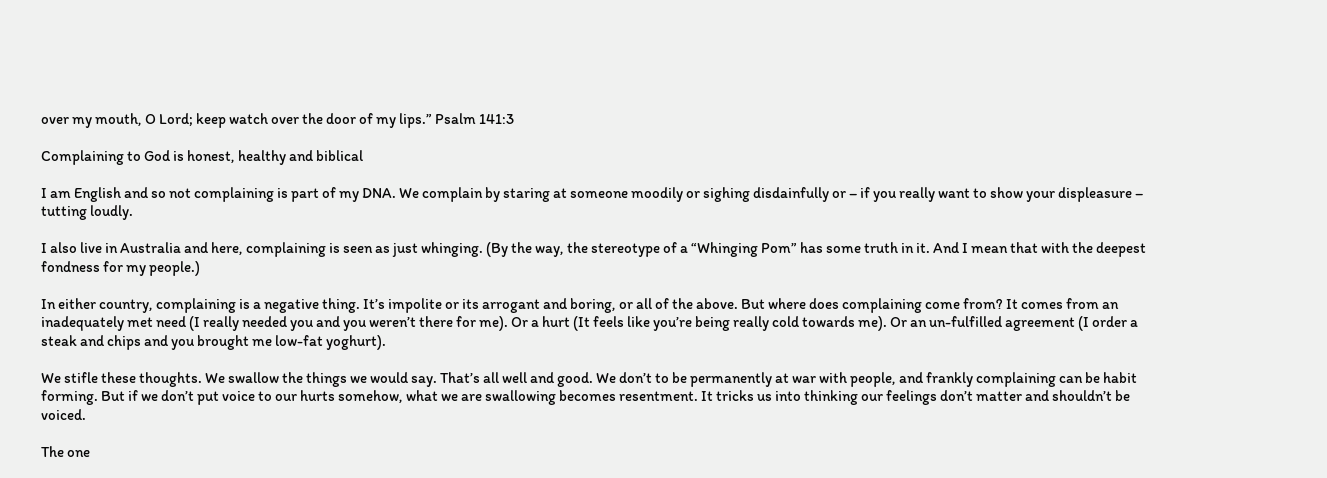over my mouth, O Lord; keep watch over the door of my lips.” Psalm 141:3

Complaining to God is honest, healthy and biblical

I am English and so not complaining is part of my DNA. We complain by staring at someone moodily or sighing disdainfully or – if you really want to show your displeasure – tutting loudly.

I also live in Australia and here, complaining is seen as just whinging. (By the way, the stereotype of a “Whinging Pom” has some truth in it. And I mean that with the deepest fondness for my people.)

In either country, complaining is a negative thing. It’s impolite or its arrogant and boring, or all of the above. But where does complaining come from? It comes from an inadequately met need (I really needed you and you weren’t there for me). Or a hurt (It feels like you’re being really cold towards me). Or an un-fulfilled agreement (I order a steak and chips and you brought me low-fat yoghurt).

We stifle these thoughts. We swallow the things we would say. That’s all well and good. We don’t to be permanently at war with people, and frankly complaining can be habit forming. But if we don’t put voice to our hurts somehow, what we are swallowing becomes resentment. It tricks us into thinking our feelings don’t matter and shouldn’t be voiced.

The one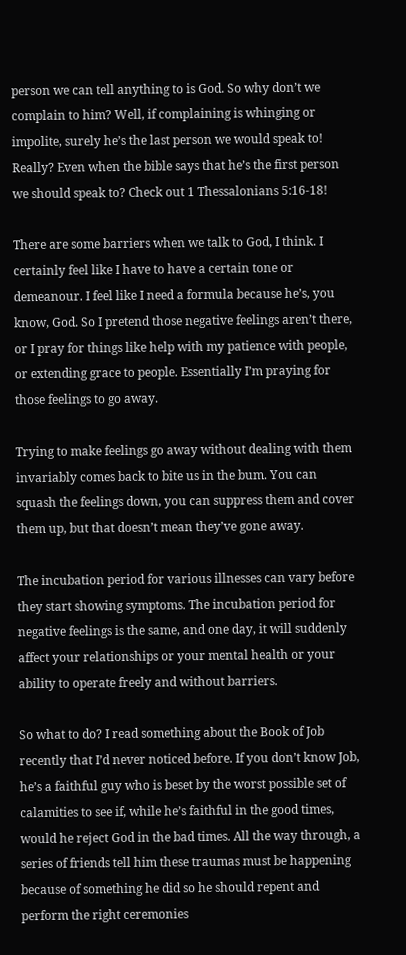person we can tell anything to is God. So why don’t we complain to him? Well, if complaining is whinging or impolite, surely he’s the last person we would speak to! Really? Even when the bible says that he’s the first person we should speak to? Check out 1 Thessalonians 5:16-18!

There are some barriers when we talk to God, I think. I certainly feel like I have to have a certain tone or demeanour. I feel like I need a formula because he’s, you know, God. So I pretend those negative feelings aren’t there, or I pray for things like help with my patience with people, or extending grace to people. Essentially I’m praying for those feelings to go away.

Trying to make feelings go away without dealing with them invariably comes back to bite us in the bum. You can squash the feelings down, you can suppress them and cover them up, but that doesn’t mean they’ve gone away.

The incubation period for various illnesses can vary before they start showing symptoms. The incubation period for negative feelings is the same, and one day, it will suddenly affect your relationships or your mental health or your ability to operate freely and without barriers.

So what to do? I read something about the Book of Job recently that I’d never noticed before. If you don’t know Job, he’s a faithful guy who is beset by the worst possible set of calamities to see if, while he’s faithful in the good times, would he reject God in the bad times. All the way through, a series of friends tell him these traumas must be happening because of something he did so he should repent and perform the right ceremonies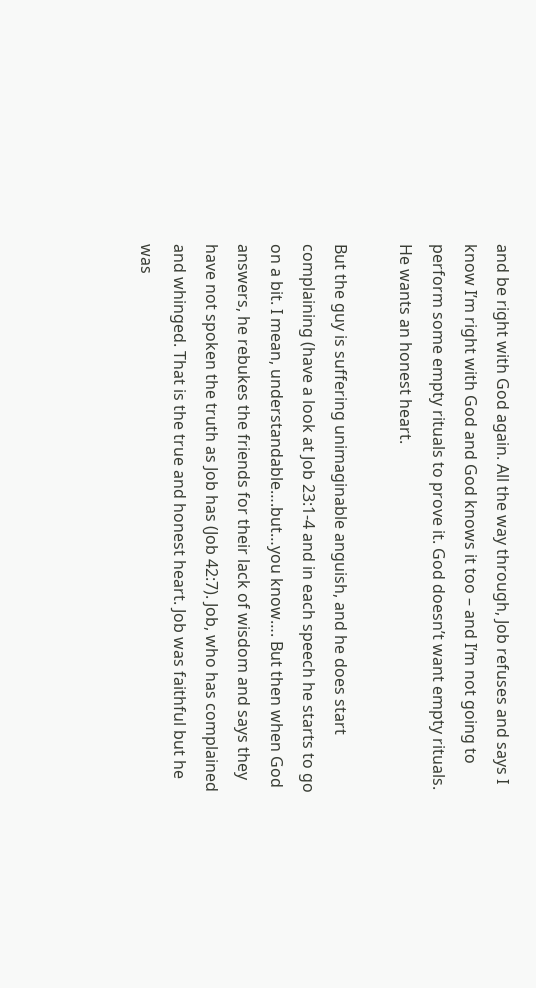and be right with God again. All the way through, Job refuses and says I know I’m right with God and God knows it too – and I’m not going to perform some empty rituals to prove it. God doesn’t want empty rituals. He wants an honest heart.

But the guy is suffering unimaginable anguish, and he does start complaining (have a look at Job 23:1-4 and in each speech he starts to go on a bit. I mean, understandable….but…you know…. But then when God answers, he rebukes the friends for their lack of wisdom and says they have not spoken the truth as Job has (Job 42:7). Job, who has complained and whinged. That is the true and honest heart. Job was faithful but he was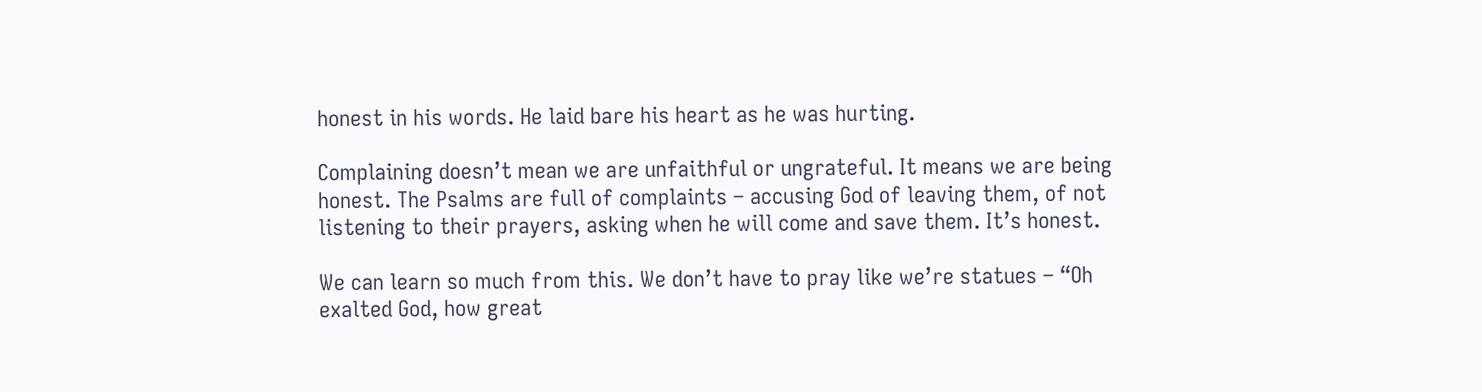honest in his words. He laid bare his heart as he was hurting.

Complaining doesn’t mean we are unfaithful or ungrateful. It means we are being honest. The Psalms are full of complaints – accusing God of leaving them, of not listening to their prayers, asking when he will come and save them. It’s honest.

We can learn so much from this. We don’t have to pray like we’re statues – “Oh exalted God, how great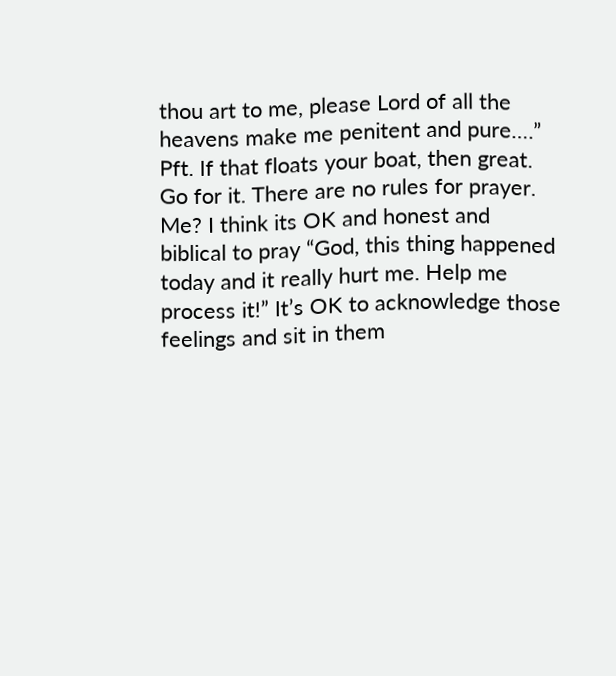thou art to me, please Lord of all the heavens make me penitent and pure….” Pft. If that floats your boat, then great. Go for it. There are no rules for prayer. Me? I think its OK and honest and biblical to pray “God, this thing happened today and it really hurt me. Help me process it!” It’s OK to acknowledge those feelings and sit in them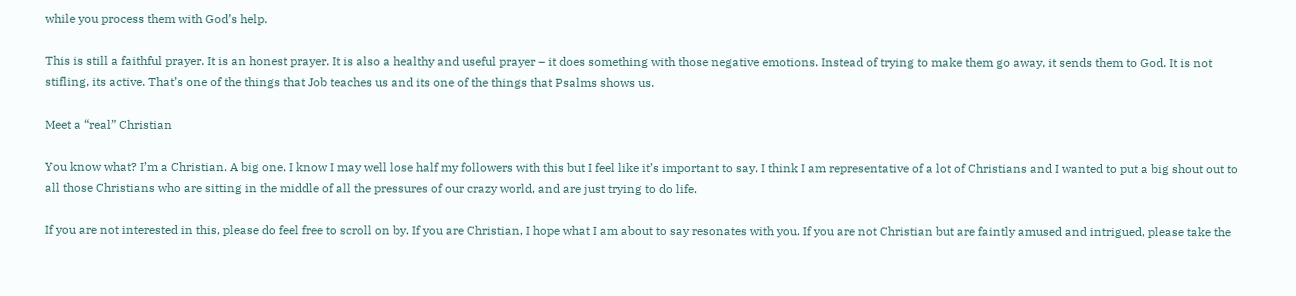while you process them with God’s help.

This is still a faithful prayer. It is an honest prayer. It is also a healthy and useful prayer – it does something with those negative emotions. Instead of trying to make them go away, it sends them to God. It is not stifling, its active. That’s one of the things that Job teaches us and its one of the things that Psalms shows us.

Meet a “real” Christian

You know what? I’m a Christian. A big one. I know I may well lose half my followers with this but I feel like it’s important to say. I think I am representative of a lot of Christians and I wanted to put a big shout out to all those Christians who are sitting in the middle of all the pressures of our crazy world, and are just trying to do life.

If you are not interested in this, please do feel free to scroll on by. If you are Christian, I hope what I am about to say resonates with you. If you are not Christian but are faintly amused and intrigued, please take the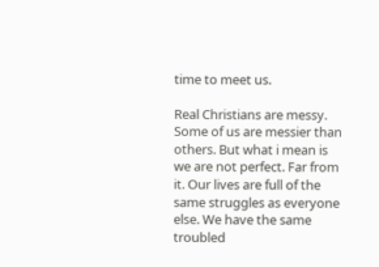time to meet us.

Real Christians are messy. Some of us are messier than others. But what i mean is we are not perfect. Far from it. Our lives are full of the same struggles as everyone else. We have the same troubled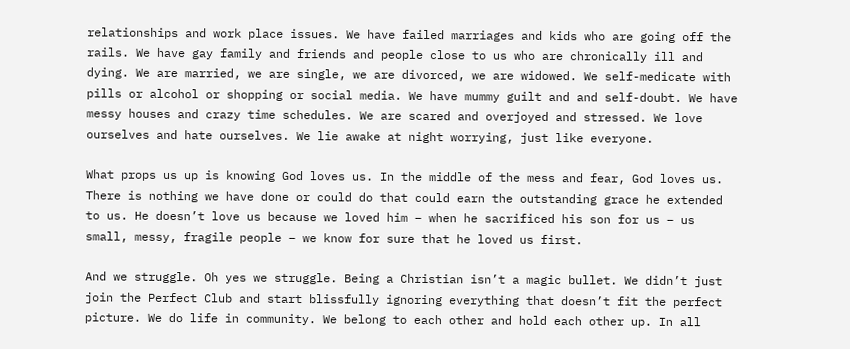relationships and work place issues. We have failed marriages and kids who are going off the rails. We have gay family and friends and people close to us who are chronically ill and dying. We are married, we are single, we are divorced, we are widowed. We self-medicate with pills or alcohol or shopping or social media. We have mummy guilt and and self-doubt. We have messy houses and crazy time schedules. We are scared and overjoyed and stressed. We love ourselves and hate ourselves. We lie awake at night worrying, just like everyone.

What props us up is knowing God loves us. In the middle of the mess and fear, God loves us. There is nothing we have done or could do that could earn the outstanding grace he extended to us. He doesn’t love us because we loved him – when he sacrificed his son for us – us small, messy, fragile people – we know for sure that he loved us first.

And we struggle. Oh yes we struggle. Being a Christian isn’t a magic bullet. We didn’t just join the Perfect Club and start blissfully ignoring everything that doesn’t fit the perfect picture. We do life in community. We belong to each other and hold each other up. In all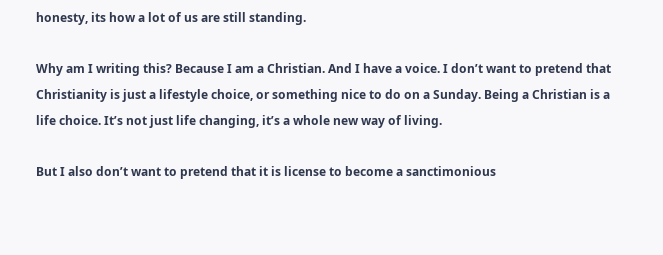honesty, its how a lot of us are still standing.

Why am I writing this? Because I am a Christian. And I have a voice. I don’t want to pretend that Christianity is just a lifestyle choice, or something nice to do on a Sunday. Being a Christian is a life choice. It’s not just life changing, it’s a whole new way of living.

But I also don’t want to pretend that it is license to become a sanctimonious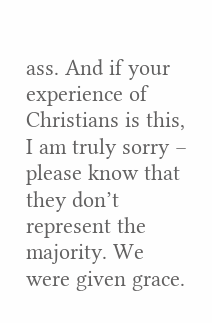ass. And if your experience of Christians is this, I am truly sorry – please know that they don’t represent the majority. We were given grace.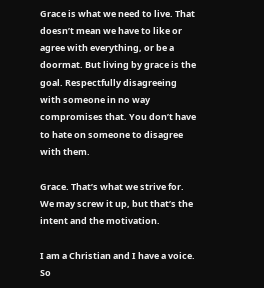Grace is what we need to live. That doesn’t mean we have to like or agree with everything, or be a doormat. But living by grace is the goal. Respectfully disagreeing with someone in no way compromises that. You don’t have to hate on someone to disagree with them.

Grace. That’s what we strive for. We may screw it up, but that’s the intent and the motivation.

I am a Christian and I have a voice. So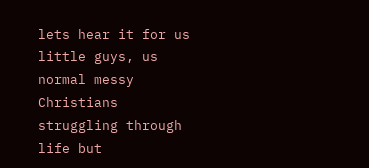lets hear it for us little guys, us normal messy Christians struggling through life but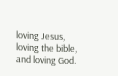loving Jesus, loving the bible, and loving God.